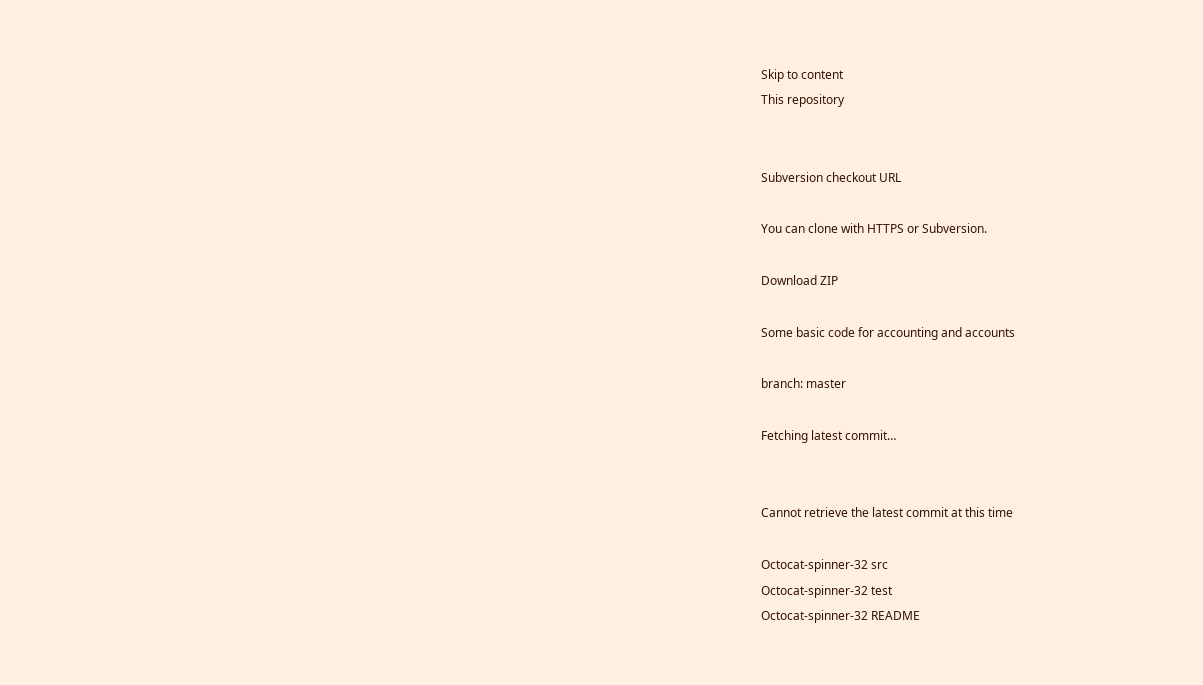Skip to content
This repository


Subversion checkout URL

You can clone with HTTPS or Subversion.

Download ZIP

Some basic code for accounting and accounts

branch: master

Fetching latest commit…


Cannot retrieve the latest commit at this time

Octocat-spinner-32 src
Octocat-spinner-32 test
Octocat-spinner-32 README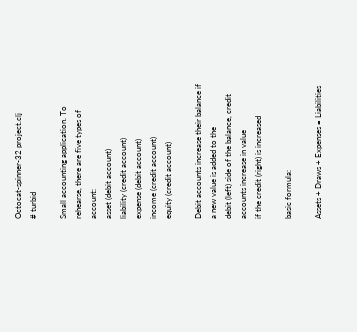Octocat-spinner-32 project.clj
# turbid

Small accounting application. To rehearse, there are five types of account:
asset (debit account)
liability (credit account)
expense (debit account)
income (credit account)
equity (credit account)

Debit accounts increase their balance if a new value is added to the
debit (left) side of the balance, credit accounts increase in value
if the credit (right) is increased

basic formula:

Assets + Draws + Expenses = Liabilities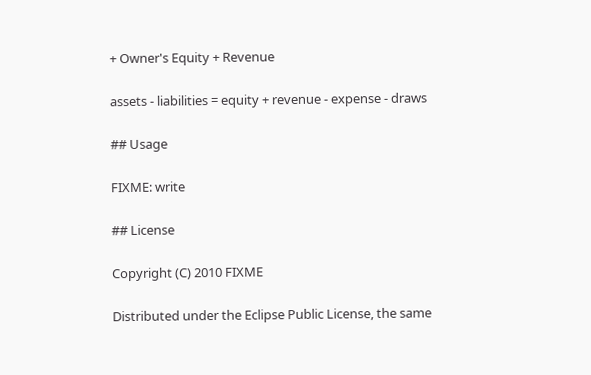+ Owner's Equity + Revenue

assets - liabilities = equity + revenue - expense - draws

## Usage

FIXME: write

## License

Copyright (C) 2010 FIXME

Distributed under the Eclipse Public License, the same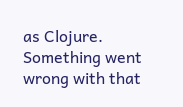as Clojure.
Something went wrong with that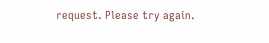request. Please try again.